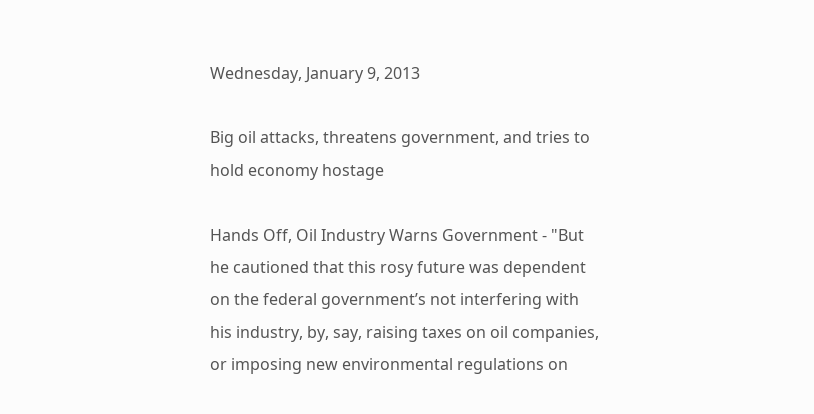Wednesday, January 9, 2013

Big oil attacks, threatens government, and tries to hold economy hostage

Hands Off, Oil Industry Warns Government - "But he cautioned that this rosy future was dependent on the federal government’s not interfering with his industry, by, say, raising taxes on oil companies, or imposing new environmental regulations on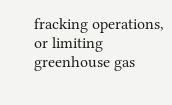fracking operations, or limiting greenhouse gas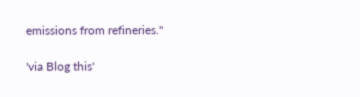emissions from refineries."

'via Blog this'